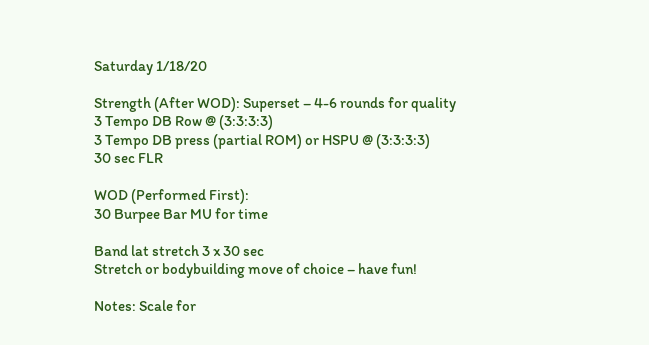Saturday 1/18/20

Strength (After WOD): Superset – 4-6 rounds for quality
3 Tempo DB Row @ (3:3:3:3)
3 Tempo DB press (partial ROM) or HSPU @ (3:3:3:3)
30 sec FLR

WOD (Performed First):
30 Burpee Bar MU for time

Band lat stretch 3 x 30 sec
Stretch or bodybuilding move of choice – have fun!

Notes: Scale for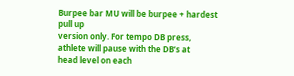Burpee bar MU will be burpee + hardest pull up
version only. For tempo DB press, athlete will pause with the DB’s at
head level on each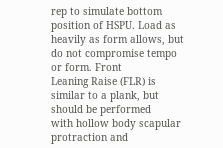rep to simulate bottom position of HSPU. Load as
heavily as form allows, but do not compromise tempo or form. Front
Leaning Raise (FLR) is similar to a plank, but should be performed
with hollow body scapular protraction and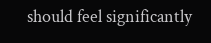should feel significantly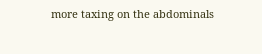more taxing on the abdominals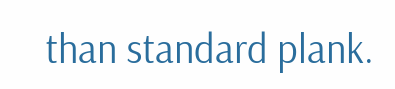than standard plank.